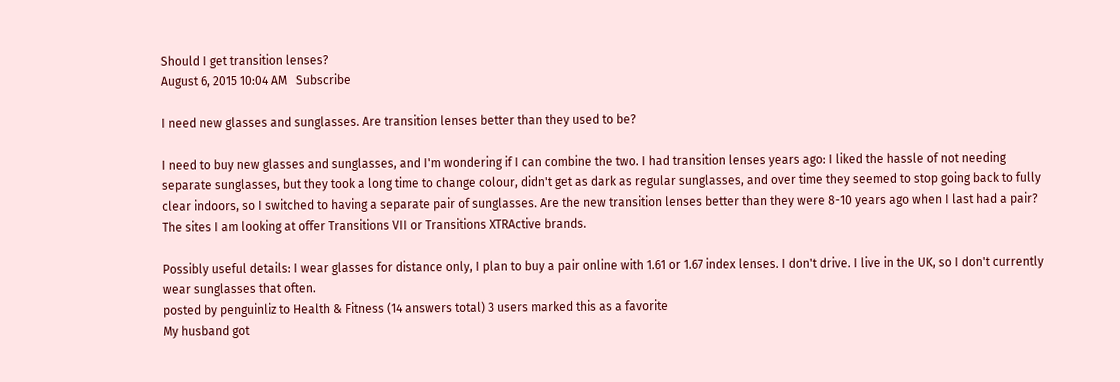Should I get transition lenses?
August 6, 2015 10:04 AM   Subscribe

I need new glasses and sunglasses. Are transition lenses better than they used to be?

I need to buy new glasses and sunglasses, and I'm wondering if I can combine the two. I had transition lenses years ago: I liked the hassle of not needing separate sunglasses, but they took a long time to change colour, didn't get as dark as regular sunglasses, and over time they seemed to stop going back to fully clear indoors, so I switched to having a separate pair of sunglasses. Are the new transition lenses better than they were 8-10 years ago when I last had a pair? The sites I am looking at offer Transitions VII or Transitions XTRActive brands.

Possibly useful details: I wear glasses for distance only, I plan to buy a pair online with 1.61 or 1.67 index lenses. I don't drive. I live in the UK, so I don't currently wear sunglasses that often.
posted by penguinliz to Health & Fitness (14 answers total) 3 users marked this as a favorite
My husband got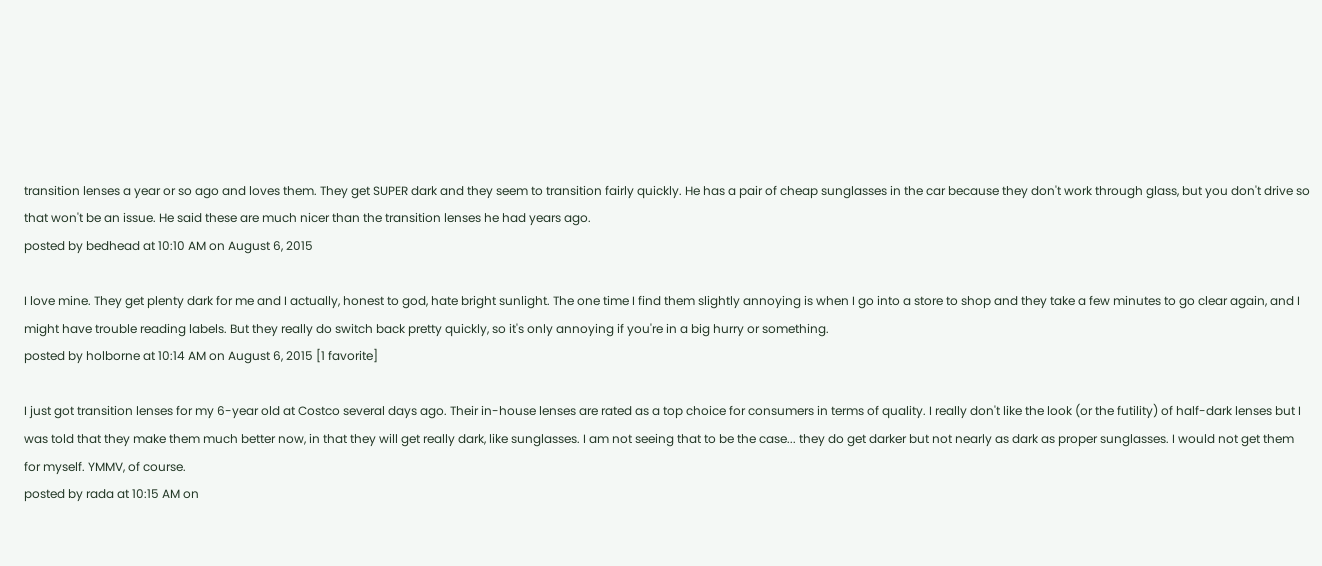transition lenses a year or so ago and loves them. They get SUPER dark and they seem to transition fairly quickly. He has a pair of cheap sunglasses in the car because they don't work through glass, but you don't drive so that won't be an issue. He said these are much nicer than the transition lenses he had years ago.
posted by bedhead at 10:10 AM on August 6, 2015

I love mine. They get plenty dark for me and I actually, honest to god, hate bright sunlight. The one time I find them slightly annoying is when I go into a store to shop and they take a few minutes to go clear again, and I might have trouble reading labels. But they really do switch back pretty quickly, so it's only annoying if you're in a big hurry or something.
posted by holborne at 10:14 AM on August 6, 2015 [1 favorite]

I just got transition lenses for my 6-year old at Costco several days ago. Their in-house lenses are rated as a top choice for consumers in terms of quality. I really don't like the look (or the futility) of half-dark lenses but I was told that they make them much better now, in that they will get really dark, like sunglasses. I am not seeing that to be the case... they do get darker but not nearly as dark as proper sunglasses. I would not get them for myself. YMMV, of course.
posted by rada at 10:15 AM on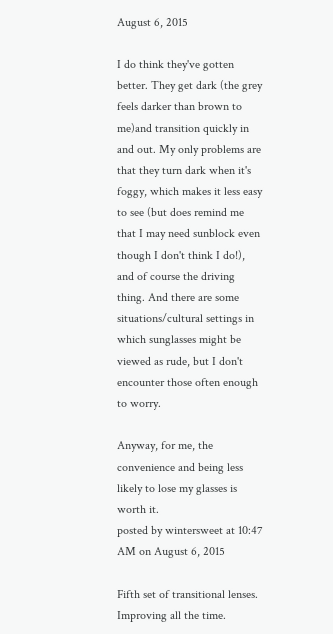August 6, 2015

I do think they've gotten better. They get dark (the grey feels darker than brown to me)and transition quickly in and out. My only problems are that they turn dark when it's foggy, which makes it less easy to see (but does remind me that I may need sunblock even though I don't think I do!), and of course the driving thing. And there are some situations/cultural settings in which sunglasses might be viewed as rude, but I don't encounter those often enough to worry.

Anyway, for me, the convenience and being less likely to lose my glasses is worth it.
posted by wintersweet at 10:47 AM on August 6, 2015

Fifth set of transitional lenses. Improving all the time.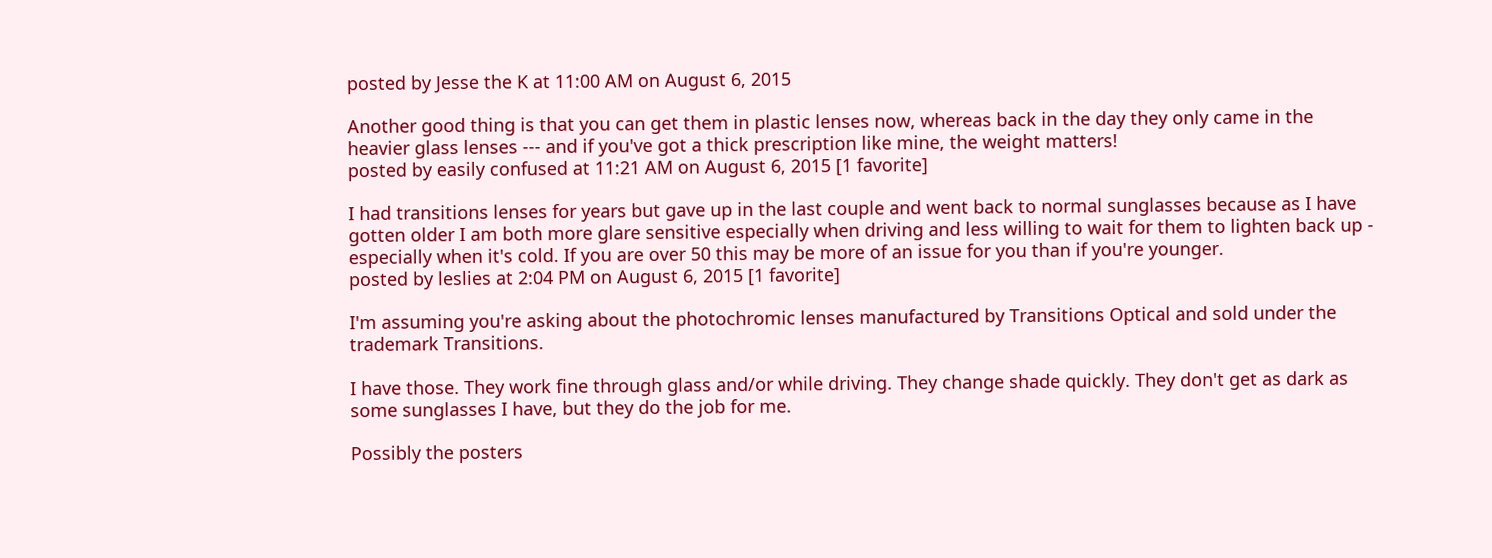posted by Jesse the K at 11:00 AM on August 6, 2015

Another good thing is that you can get them in plastic lenses now, whereas back in the day they only came in the heavier glass lenses --- and if you've got a thick prescription like mine, the weight matters!
posted by easily confused at 11:21 AM on August 6, 2015 [1 favorite]

I had transitions lenses for years but gave up in the last couple and went back to normal sunglasses because as I have gotten older I am both more glare sensitive especially when driving and less willing to wait for them to lighten back up - especially when it's cold. If you are over 50 this may be more of an issue for you than if you're younger.
posted by leslies at 2:04 PM on August 6, 2015 [1 favorite]

I'm assuming you're asking about the photochromic lenses manufactured by Transitions Optical and sold under the trademark Transitions.

I have those. They work fine through glass and/or while driving. They change shade quickly. They don't get as dark as some sunglasses I have, but they do the job for me.

Possibly the posters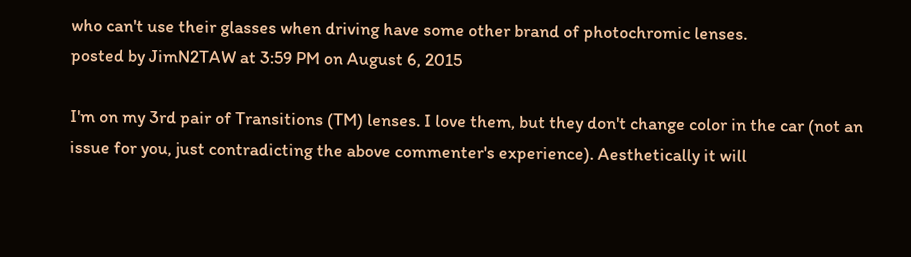who can't use their glasses when driving have some other brand of photochromic lenses.
posted by JimN2TAW at 3:59 PM on August 6, 2015

I'm on my 3rd pair of Transitions (TM) lenses. I love them, but they don't change color in the car (not an issue for you, just contradicting the above commenter's experience). Aesthetically it will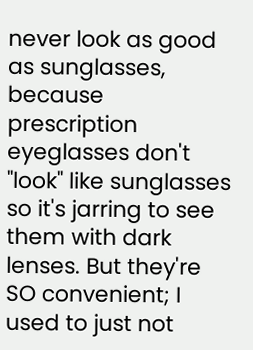never look as good as sunglasses, because prescription eyeglasses don't "look" like sunglasses so it's jarring to see them with dark lenses. But they're SO convenient; I used to just not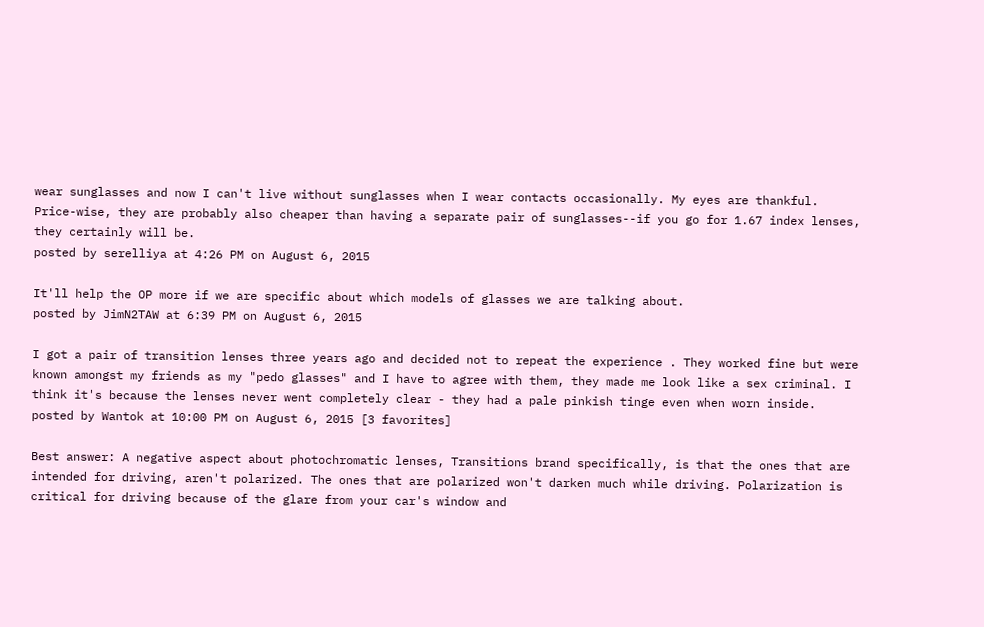wear sunglasses and now I can't live without sunglasses when I wear contacts occasionally. My eyes are thankful. Price-wise, they are probably also cheaper than having a separate pair of sunglasses--if you go for 1.67 index lenses, they certainly will be.
posted by serelliya at 4:26 PM on August 6, 2015

It'll help the OP more if we are specific about which models of glasses we are talking about.
posted by JimN2TAW at 6:39 PM on August 6, 2015

I got a pair of transition lenses three years ago and decided not to repeat the experience . They worked fine but were known amongst my friends as my "pedo glasses" and I have to agree with them, they made me look like a sex criminal. I think it's because the lenses never went completely clear - they had a pale pinkish tinge even when worn inside.
posted by Wantok at 10:00 PM on August 6, 2015 [3 favorites]

Best answer: A negative aspect about photochromatic lenses, Transitions brand specifically, is that the ones that are intended for driving, aren't polarized. The ones that are polarized won't darken much while driving. Polarization is critical for driving because of the glare from your car's window and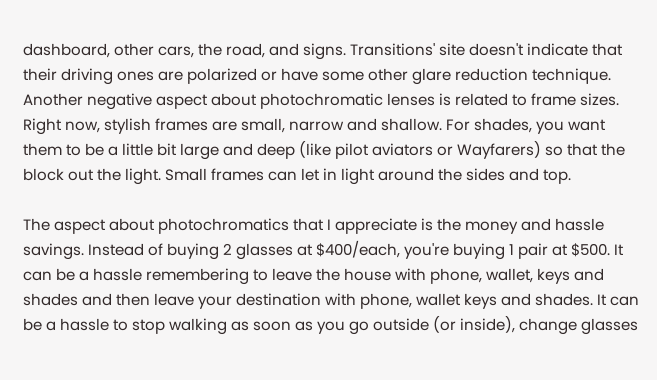dashboard, other cars, the road, and signs. Transitions' site doesn't indicate that their driving ones are polarized or have some other glare reduction technique. Another negative aspect about photochromatic lenses is related to frame sizes. Right now, stylish frames are small, narrow and shallow. For shades, you want them to be a little bit large and deep (like pilot aviators or Wayfarers) so that the block out the light. Small frames can let in light around the sides and top.

The aspect about photochromatics that I appreciate is the money and hassle savings. Instead of buying 2 glasses at $400/each, you're buying 1 pair at $500. It can be a hassle remembering to leave the house with phone, wallet, keys and shades and then leave your destination with phone, wallet keys and shades. It can be a hassle to stop walking as soon as you go outside (or inside), change glasses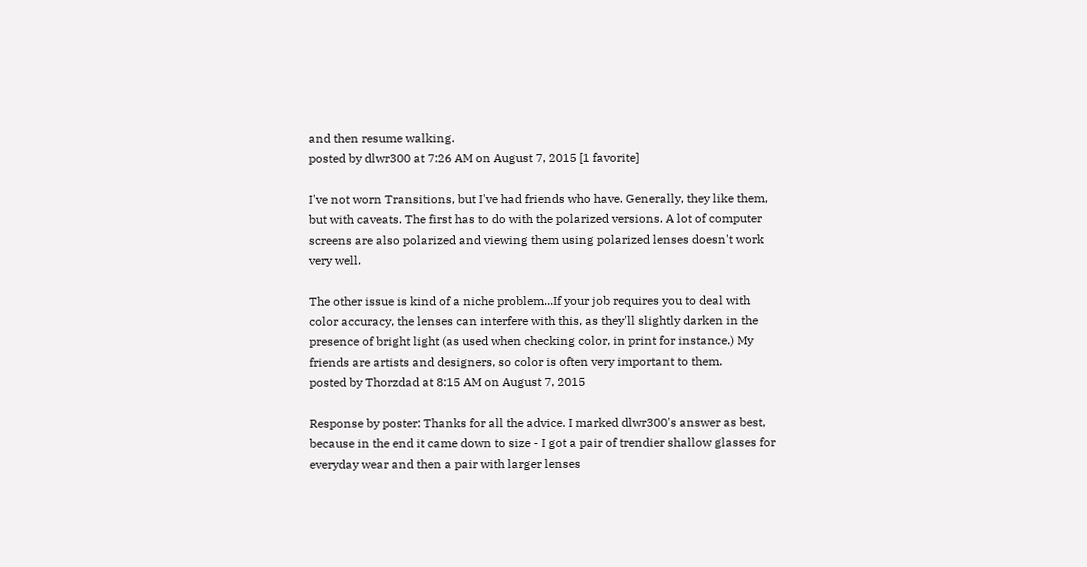and then resume walking.
posted by dlwr300 at 7:26 AM on August 7, 2015 [1 favorite]

I've not worn Transitions, but I've had friends who have. Generally, they like them, but with caveats. The first has to do with the polarized versions. A lot of computer screens are also polarized and viewing them using polarized lenses doesn't work very well.

The other issue is kind of a niche problem...If your job requires you to deal with color accuracy, the lenses can interfere with this, as they'll slightly darken in the presence of bright light (as used when checking color, in print for instance.) My friends are artists and designers, so color is often very important to them.
posted by Thorzdad at 8:15 AM on August 7, 2015

Response by poster: Thanks for all the advice. I marked dlwr300's answer as best, because in the end it came down to size - I got a pair of trendier shallow glasses for everyday wear and then a pair with larger lenses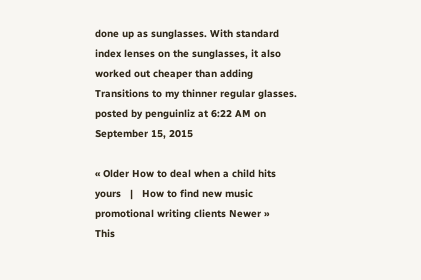done up as sunglasses. With standard index lenses on the sunglasses, it also worked out cheaper than adding Transitions to my thinner regular glasses.
posted by penguinliz at 6:22 AM on September 15, 2015

« Older How to deal when a child hits yours   |   How to find new music promotional writing clients Newer »
This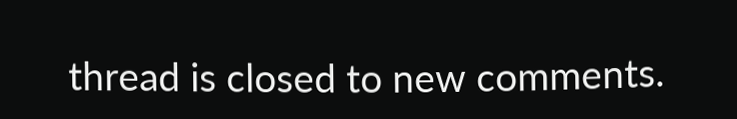thread is closed to new comments.